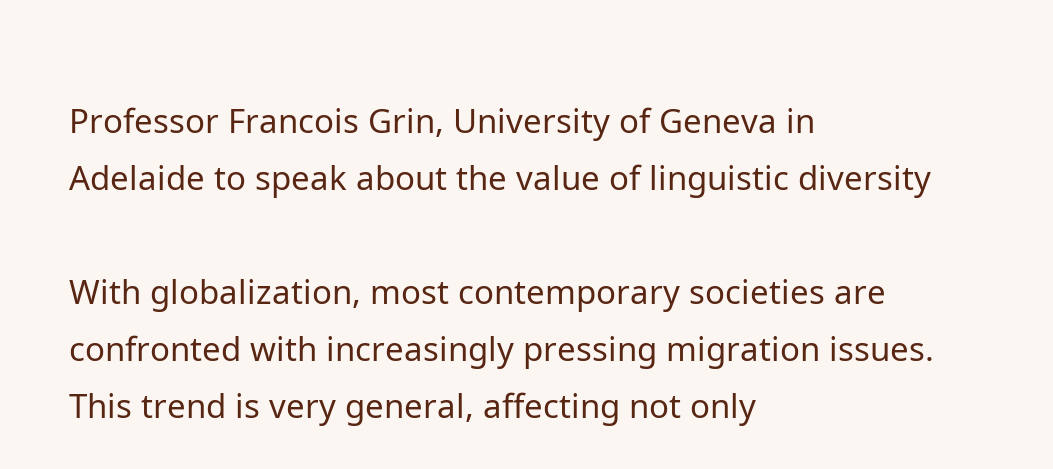Professor Francois Grin, University of Geneva in Adelaide to speak about the value of linguistic diversity

With globalization, most contemporary societies are confronted with increasingly pressing migration issues. This trend is very general, affecting not only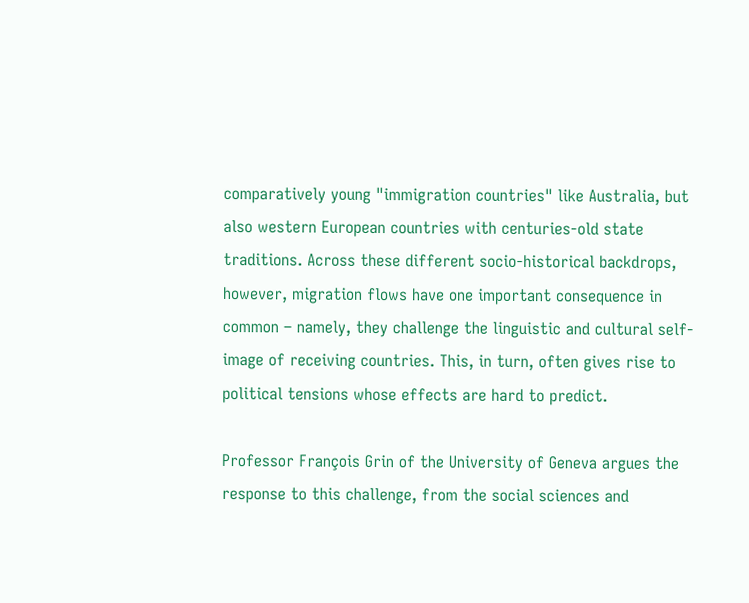comparatively young "immigration countries" like Australia, but also western European countries with centuries-old state traditions. Across these different socio-historical backdrops, however, migration flows have one important consequence in common – namely, they challenge the linguistic and cultural self-image of receiving countries. This, in turn, often gives rise to political tensions whose effects are hard to predict.

Professor François Grin of the University of Geneva argues the response to this challenge, from the social sciences and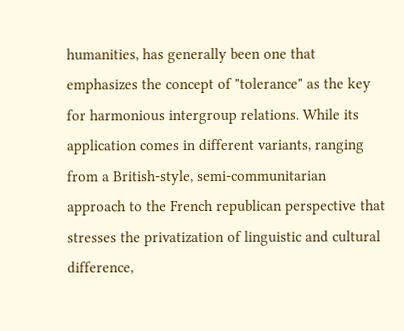humanities, has generally been one that emphasizes the concept of "tolerance" as the key for harmonious intergroup relations. While its application comes in different variants, ranging from a British-style, semi-communitarian approach to the French republican perspective that stresses the privatization of linguistic and cultural difference,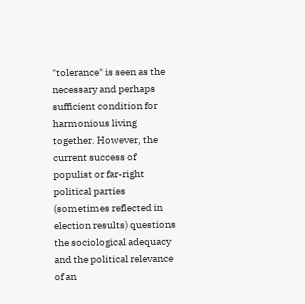"tolerance" is seen as the necessary and perhaps sufficient condition for harmonious living together. However, the current success of populist or far-right political parties (sometimes reflected in election results) questions the sociological adequacy and the political relevance of an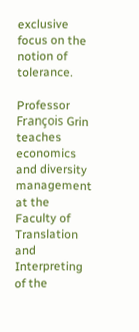exclusive focus on the notion of tolerance.

Professor François Grin teaches economics and diversity management at the Faculty of Translation and Interpreting of the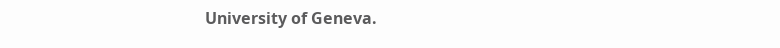University of Geneva.